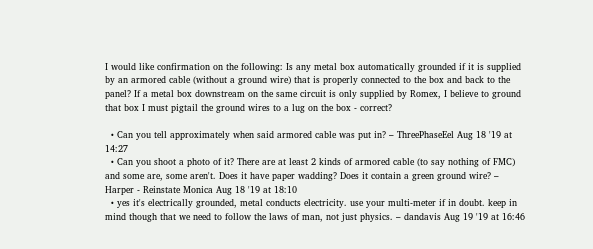I would like confirmation on the following: Is any metal box automatically grounded if it is supplied by an armored cable (without a ground wire) that is properly connected to the box and back to the panel? If a metal box downstream on the same circuit is only supplied by Romex, I believe to ground that box I must pigtail the ground wires to a lug on the box - correct?

  • Can you tell approximately when said armored cable was put in? – ThreePhaseEel Aug 18 '19 at 14:27
  • Can you shoot a photo of it? There are at least 2 kinds of armored cable (to say nothing of FMC) and some are, some aren't. Does it have paper wadding? Does it contain a green ground wire? – Harper - Reinstate Monica Aug 18 '19 at 18:10
  • yes it's electrically grounded, metal conducts electricity. use your multi-meter if in doubt. keep in mind though that we need to follow the laws of man, not just physics. – dandavis Aug 19 '19 at 16:46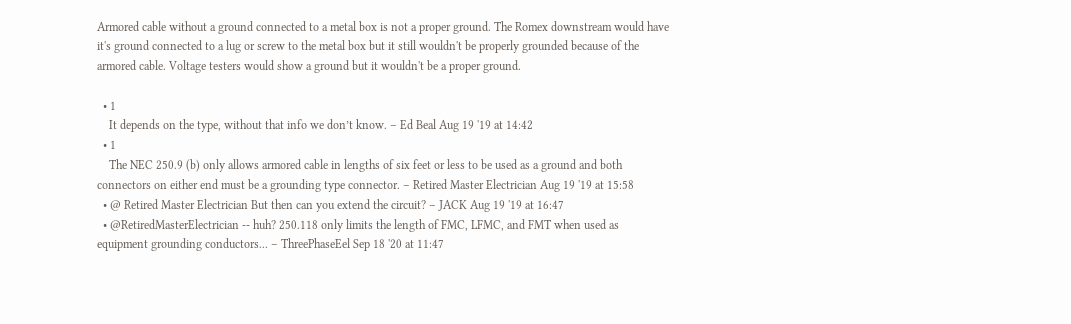Armored cable without a ground connected to a metal box is not a proper ground. The Romex downstream would have it's ground connected to a lug or screw to the metal box but it still wouldn't be properly grounded because of the armored cable. Voltage testers would show a ground but it wouldn't be a proper ground.

  • 1
    It depends on the type, without that info we don’t know. – Ed Beal Aug 19 '19 at 14:42
  • 1
    The NEC 250.9 (b) only allows armored cable in lengths of six feet or less to be used as a ground and both connectors on either end must be a grounding type connector. – Retired Master Electrician Aug 19 '19 at 15:58
  • @ Retired Master Electrician But then can you extend the circuit? – JACK Aug 19 '19 at 16:47
  • @RetiredMasterElectrician -- huh? 250.118 only limits the length of FMC, LFMC, and FMT when used as equipment grounding conductors... – ThreePhaseEel Sep 18 '20 at 11:47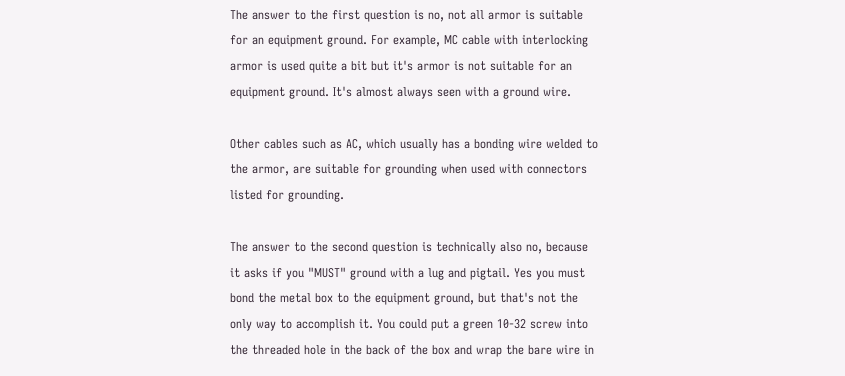The answer to the first question is no, not all armor is suitable for an equipment ground. For example, MC cable with interlocking armor is used quite a bit but it's armor is not suitable for an equipment ground. It's almost always seen with a ground wire.

Other cables such as AC, which usually has a bonding wire welded to the armor, are suitable for grounding when used with connectors listed for grounding.

The answer to the second question is technically also no, because it asks if you "MUST" ground with a lug and pigtail. Yes you must bond the metal box to the equipment ground, but that's not the only way to accomplish it. You could put a green 10-32 screw into the threaded hole in the back of the box and wrap the bare wire in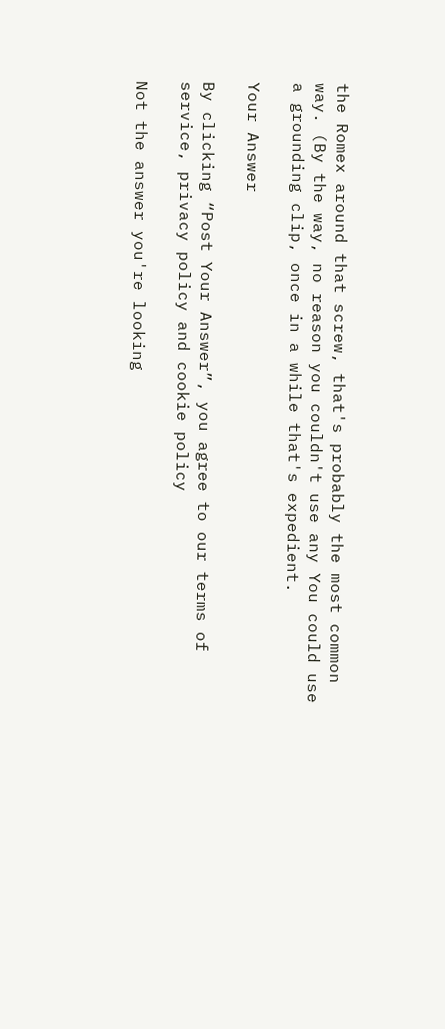the Romex around that screw, that's probably the most common way. (By the way, no reason you couldn't use any You could use a grounding clip, once in a while that's expedient.

Your Answer

By clicking “Post Your Answer”, you agree to our terms of service, privacy policy and cookie policy

Not the answer you're looking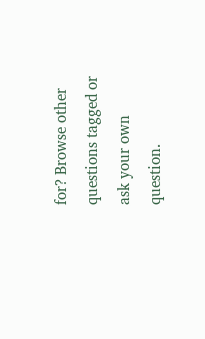for? Browse other questions tagged or ask your own question.